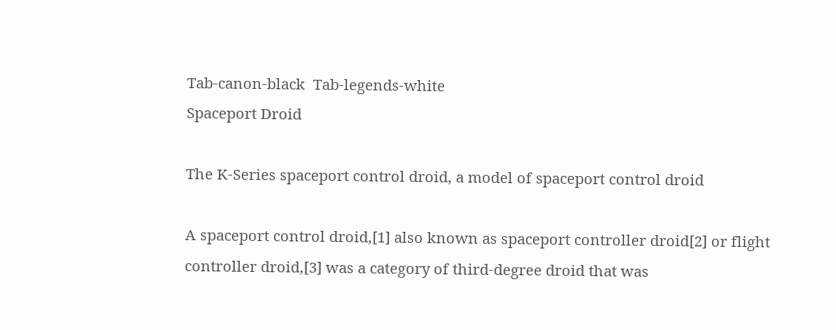Tab-canon-black  Tab-legends-white
Spaceport Droid

The K-Series spaceport control droid, a model of spaceport control droid

A spaceport control droid,[1] also known as spaceport controller droid[2] or flight controller droid,[3] was a category of third-degree droid that was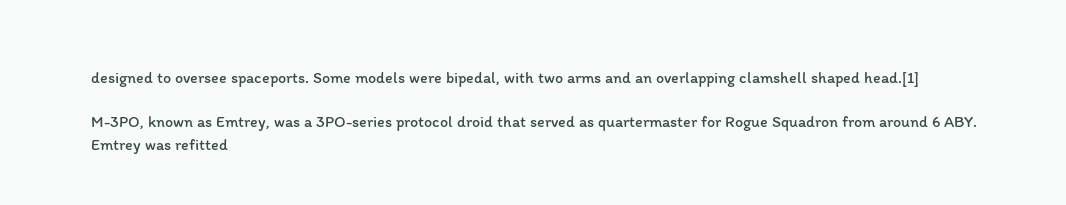designed to oversee spaceports. Some models were bipedal, with two arms and an overlapping clamshell shaped head.[1]

M-3PO, known as Emtrey, was a 3PO-series protocol droid that served as quartermaster for Rogue Squadron from around 6 ABY. Emtrey was refitted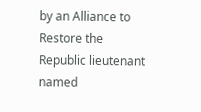by an Alliance to Restore the Republic lieutenant named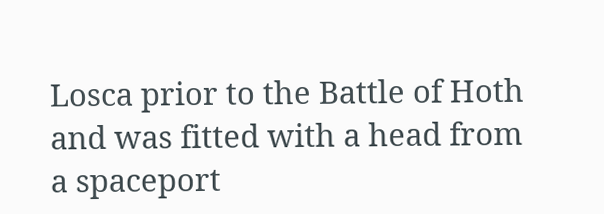Losca prior to the Battle of Hoth and was fitted with a head from a spaceport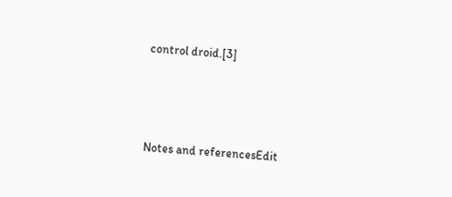control droid.[3]



Notes and referencesEdit